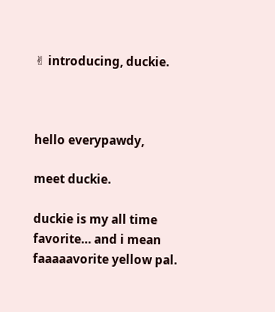✌ introducing, duckie.



hello everypawdy,

meet duckie.

duckie is my all time favorite… and i mean faaaaavorite yellow pal.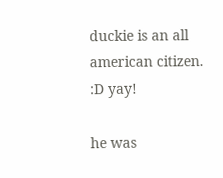duckie is an all american citizen. :D yay!

he was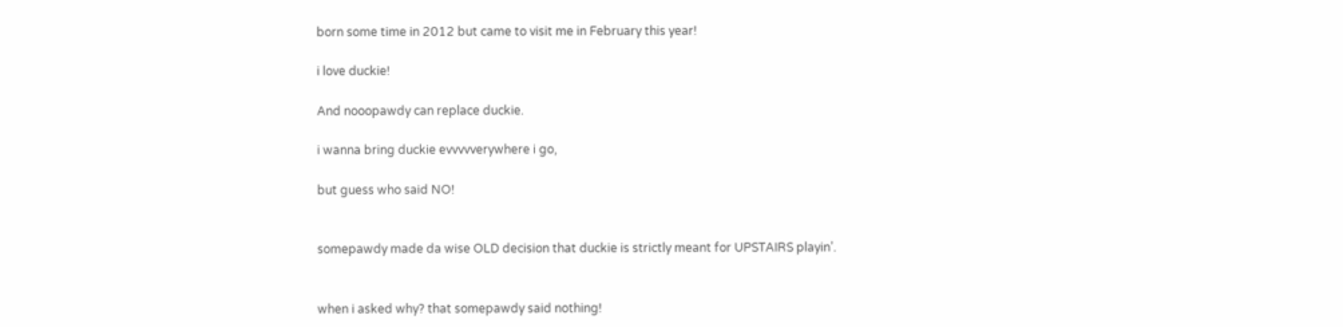born some time in 2012 but came to visit me in February this year!

i love duckie!

And nooopawdy can replace duckie.

i wanna bring duckie evvvvverywhere i go,

but guess who said NO!


somepawdy made da wise OLD decision that duckie is strictly meant for UPSTAIRS playin’.


when i asked why? that somepawdy said nothing!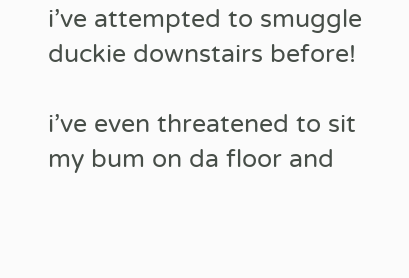i’ve attempted to smuggle duckie downstairs before!

i’ve even threatened to sit my bum on da floor and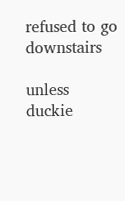refused to go downstairs

unless duckie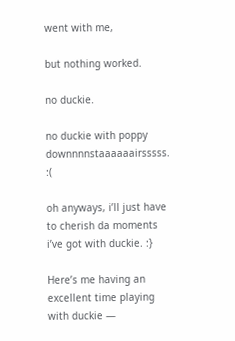went with me,

but nothing worked.

no duckie.

no duckie with poppy downnnnstaaaaaairsssss. :(

oh anyways, i’ll just have to cherish da moments i’ve got with duckie. :}

Here’s me having an excellent time playing with duckie —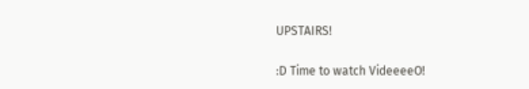UPSTAIRS!

:D Time to watch VideeeeO!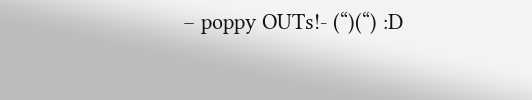– poppy OUTs!- (“)(“) :D